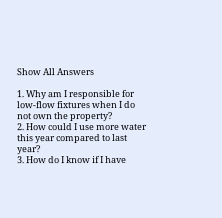Show All Answers

1. Why am I responsible for low-flow fixtures when I do not own the property?
2. How could I use more water this year compared to last year?
3. How do I know if I have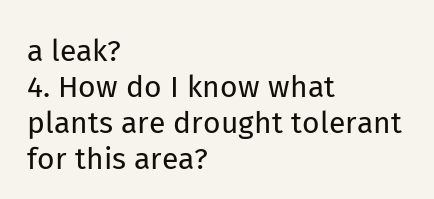a leak?
4. How do I know what plants are drought tolerant for this area?